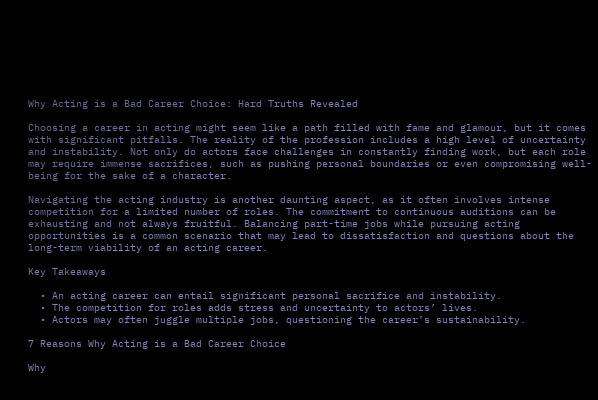Why Acting is a Bad Career Choice: Hard Truths Revealed

Choosing a career in acting might seem like a path filled with fame and glamour, but it comes with significant pitfalls. The reality of the profession includes a high level of uncertainty and instability. Not only do actors face challenges in constantly finding work, but each role may require immense sacrifices, such as pushing personal boundaries or even compromising well-being for the sake of a character.

Navigating the acting industry is another daunting aspect, as it often involves intense competition for a limited number of roles. The commitment to continuous auditions can be exhausting and not always fruitful. Balancing part-time jobs while pursuing acting opportunities is a common scenario that may lead to dissatisfaction and questions about the long-term viability of an acting career.

Key Takeaways

  • An acting career can entail significant personal sacrifice and instability.
  • The competition for roles adds stress and uncertainty to actors’ lives.
  • Actors may often juggle multiple jobs, questioning the career’s sustainability.

7 Reasons Why Acting is a Bad Career Choice

Why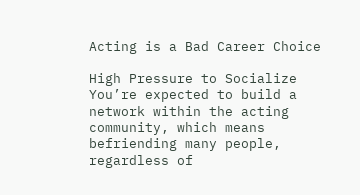Acting is a Bad Career Choice

High Pressure to Socialize You’re expected to build a network within the acting community, which means befriending many people, regardless of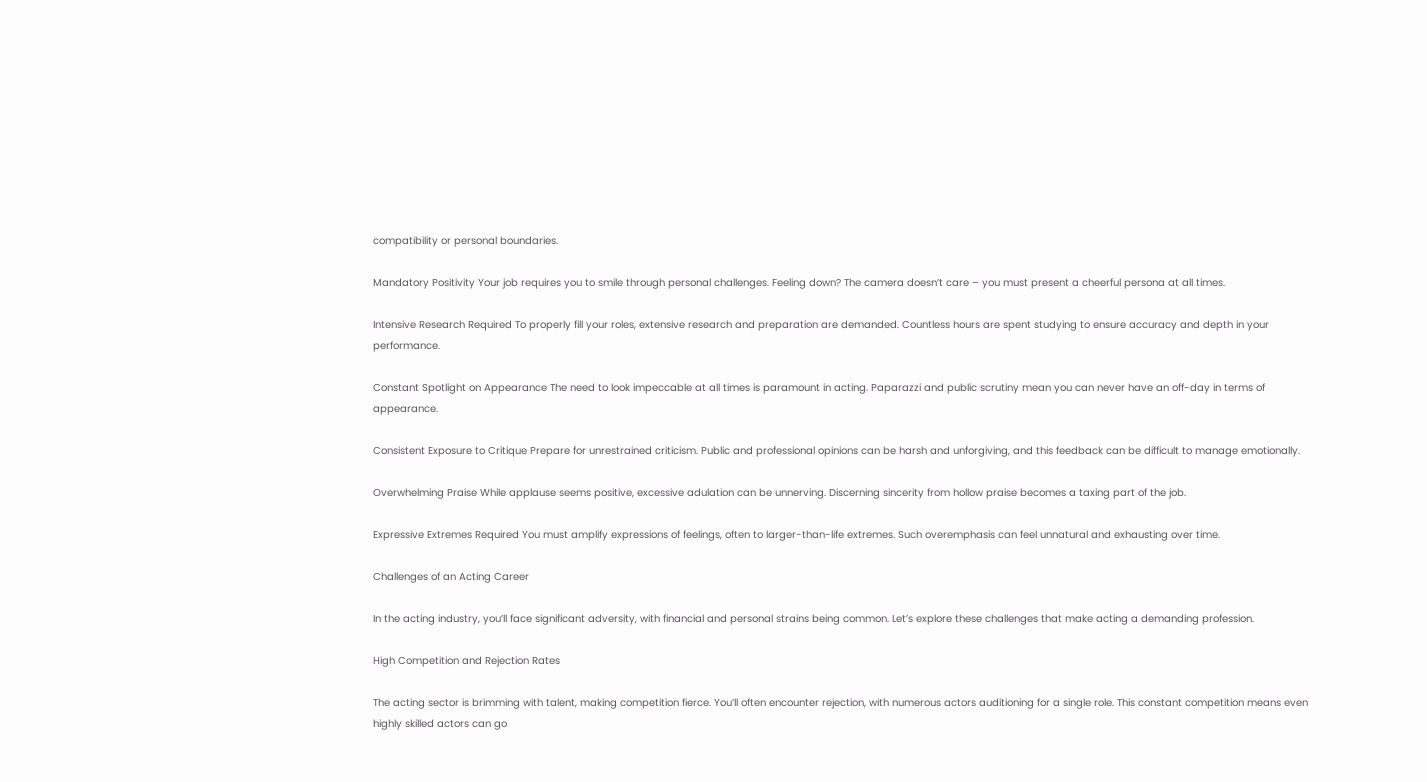compatibility or personal boundaries.

Mandatory Positivity Your job requires you to smile through personal challenges. Feeling down? The camera doesn’t care – you must present a cheerful persona at all times.

Intensive Research Required To properly fill your roles, extensive research and preparation are demanded. Countless hours are spent studying to ensure accuracy and depth in your performance.

Constant Spotlight on Appearance The need to look impeccable at all times is paramount in acting. Paparazzi and public scrutiny mean you can never have an off-day in terms of appearance.

Consistent Exposure to Critique Prepare for unrestrained criticism. Public and professional opinions can be harsh and unforgiving, and this feedback can be difficult to manage emotionally.

Overwhelming Praise While applause seems positive, excessive adulation can be unnerving. Discerning sincerity from hollow praise becomes a taxing part of the job.

Expressive Extremes Required You must amplify expressions of feelings, often to larger-than-life extremes. Such overemphasis can feel unnatural and exhausting over time.

Challenges of an Acting Career

In the acting industry, you’ll face significant adversity, with financial and personal strains being common. Let’s explore these challenges that make acting a demanding profession.

High Competition and Rejection Rates

The acting sector is brimming with talent, making competition fierce. You’ll often encounter rejection, with numerous actors auditioning for a single role. This constant competition means even highly skilled actors can go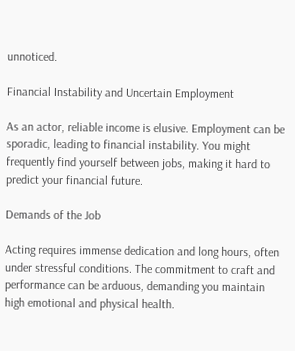unnoticed.

Financial Instability and Uncertain Employment

As an actor, reliable income is elusive. Employment can be sporadic, leading to financial instability. You might frequently find yourself between jobs, making it hard to predict your financial future.

Demands of the Job

Acting requires immense dedication and long hours, often under stressful conditions. The commitment to craft and performance can be arduous, demanding you maintain high emotional and physical health.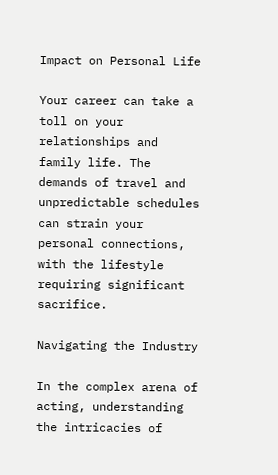Impact on Personal Life

Your career can take a toll on your relationships and family life. The demands of travel and unpredictable schedules can strain your personal connections, with the lifestyle requiring significant sacrifice.

Navigating the Industry

In the complex arena of acting, understanding the intricacies of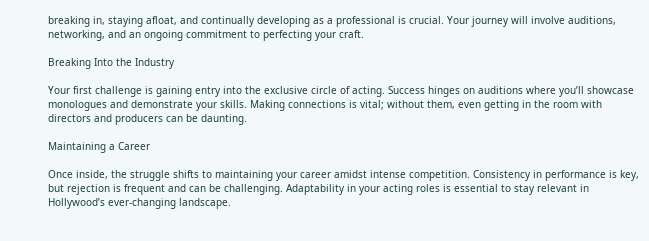breaking in, staying afloat, and continually developing as a professional is crucial. Your journey will involve auditions, networking, and an ongoing commitment to perfecting your craft.

Breaking Into the Industry

Your first challenge is gaining entry into the exclusive circle of acting. Success hinges on auditions where you’ll showcase monologues and demonstrate your skills. Making connections is vital; without them, even getting in the room with directors and producers can be daunting.

Maintaining a Career

Once inside, the struggle shifts to maintaining your career amidst intense competition. Consistency in performance is key, but rejection is frequent and can be challenging. Adaptability in your acting roles is essential to stay relevant in Hollywood’s ever-changing landscape.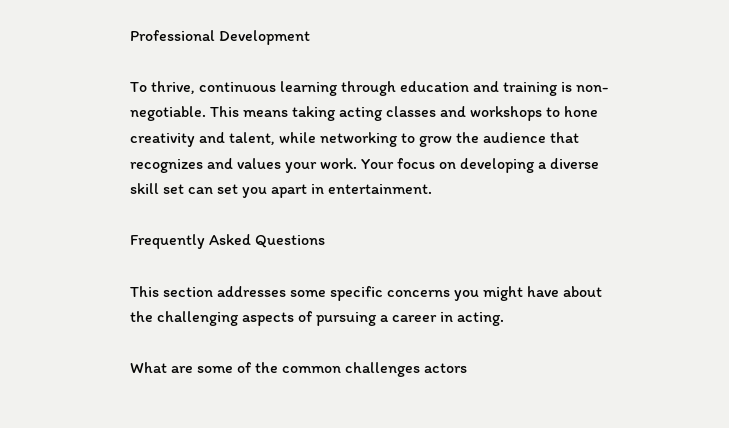Professional Development

To thrive, continuous learning through education and training is non-negotiable. This means taking acting classes and workshops to hone creativity and talent, while networking to grow the audience that recognizes and values your work. Your focus on developing a diverse skill set can set you apart in entertainment.

Frequently Asked Questions

This section addresses some specific concerns you might have about the challenging aspects of pursuing a career in acting.

What are some of the common challenges actors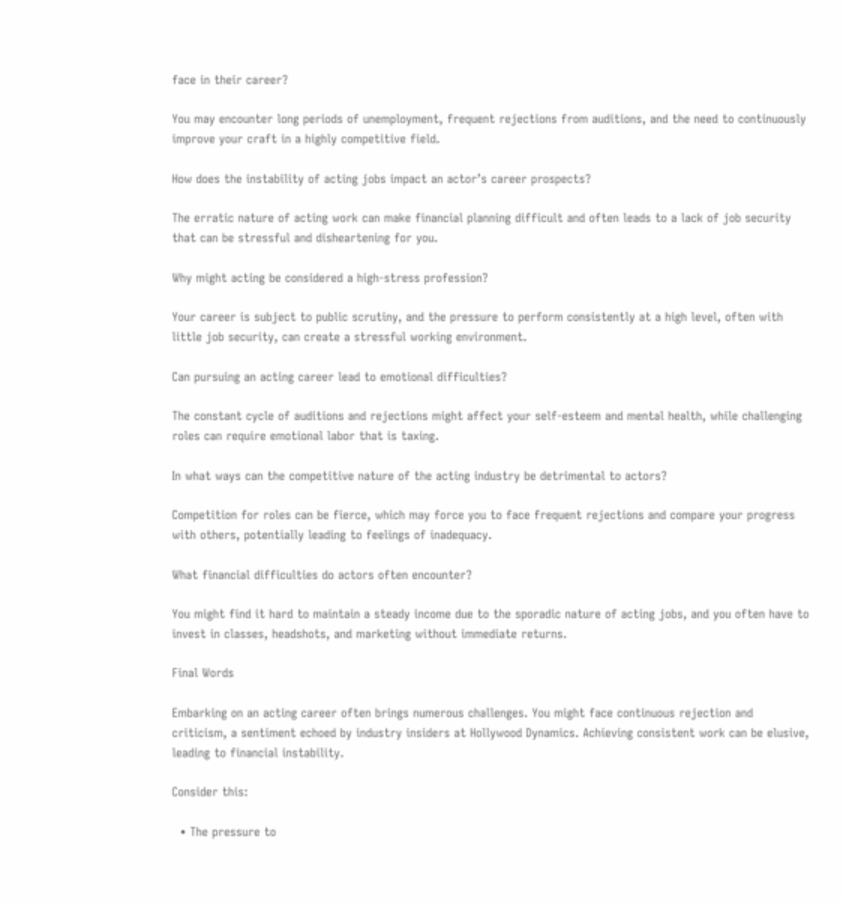face in their career?

You may encounter long periods of unemployment, frequent rejections from auditions, and the need to continuously improve your craft in a highly competitive field.

How does the instability of acting jobs impact an actor’s career prospects?

The erratic nature of acting work can make financial planning difficult and often leads to a lack of job security that can be stressful and disheartening for you.

Why might acting be considered a high-stress profession?

Your career is subject to public scrutiny, and the pressure to perform consistently at a high level, often with little job security, can create a stressful working environment.

Can pursuing an acting career lead to emotional difficulties?

The constant cycle of auditions and rejections might affect your self-esteem and mental health, while challenging roles can require emotional labor that is taxing.

In what ways can the competitive nature of the acting industry be detrimental to actors?

Competition for roles can be fierce, which may force you to face frequent rejections and compare your progress with others, potentially leading to feelings of inadequacy.

What financial difficulties do actors often encounter?

You might find it hard to maintain a steady income due to the sporadic nature of acting jobs, and you often have to invest in classes, headshots, and marketing without immediate returns.

Final Words

Embarking on an acting career often brings numerous challenges. You might face continuous rejection and criticism, a sentiment echoed by industry insiders at Hollywood Dynamics. Achieving consistent work can be elusive, leading to financial instability.

Consider this:

  • The pressure to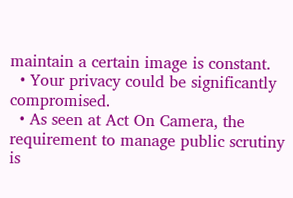maintain a certain image is constant.
  • Your privacy could be significantly compromised.
  • As seen at Act On Camera, the requirement to manage public scrutiny is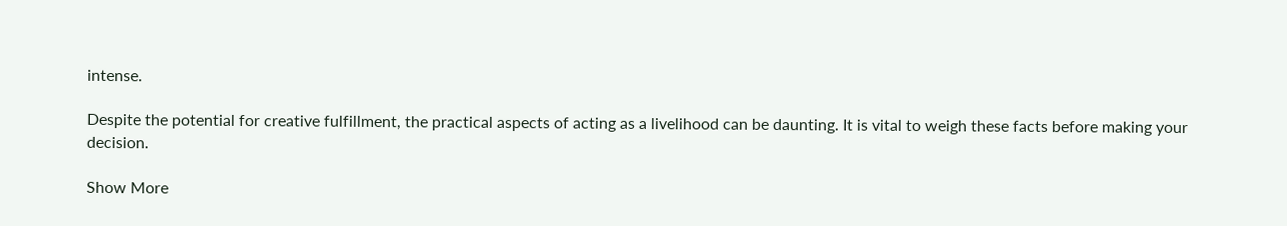intense.

Despite the potential for creative fulfillment, the practical aspects of acting as a livelihood can be daunting. It is vital to weigh these facts before making your decision.

Show More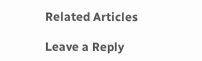Related Articles

Leave a Reply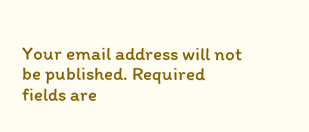Your email address will not be published. Required fields are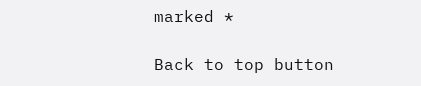marked *

Back to top button